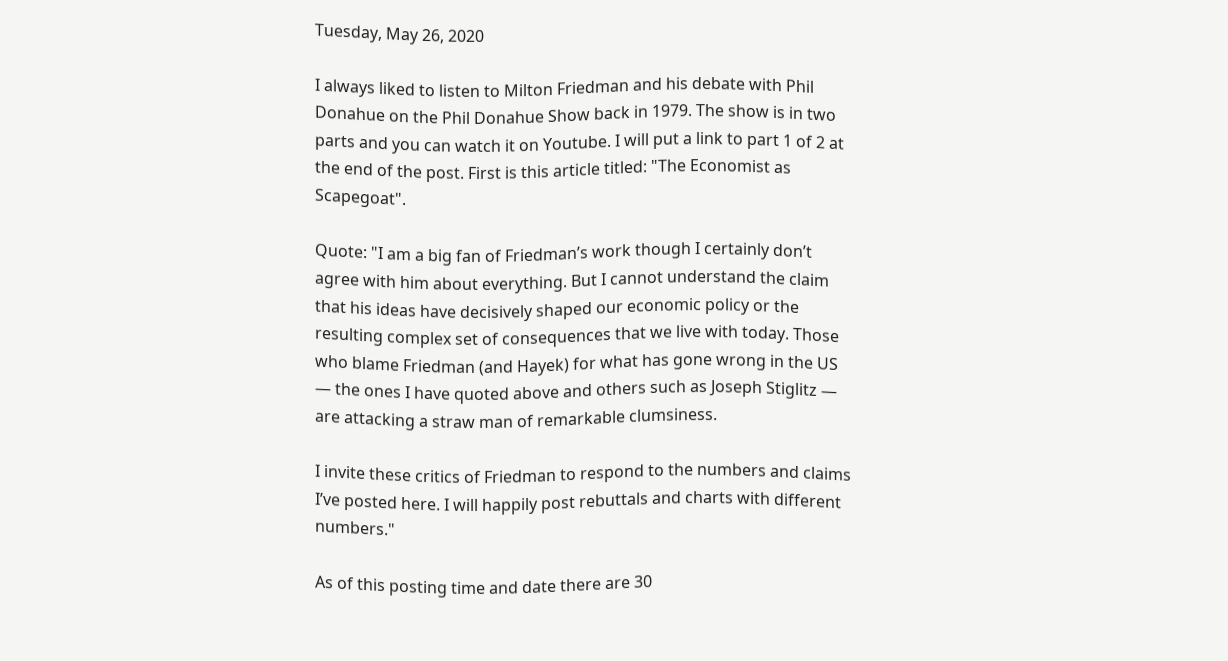Tuesday, May 26, 2020

I always liked to listen to Milton Friedman and his debate with Phil Donahue on the Phil Donahue Show back in 1979. The show is in two parts and you can watch it on Youtube. I will put a link to part 1 of 2 at the end of the post. First is this article titled: "The Economist as Scapegoat".

Quote: "I am a big fan of Friedman’s work though I certainly don’t agree with him about everything. But I cannot understand the claim that his ideas have decisively shaped our economic policy or the resulting complex set of consequences that we live with today. Those who blame Friedman (and Hayek) for what has gone wrong in the US — the ones I have quoted above and others such as Joseph Stiglitz — are attacking a straw man of remarkable clumsiness.

I invite these critics of Friedman to respond to the numbers and claims I’ve posted here. I will happily post rebuttals and charts with different numbers."

As of this posting time and date there are 30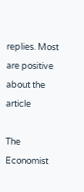replies. Most are positive about the article

The Economist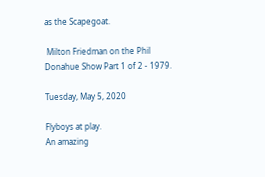as the Scapegoat.

 Milton Friedman on the Phil Donahue Show Part 1 of 2 - 1979.

Tuesday, May 5, 2020

Flyboys at play.
An amazing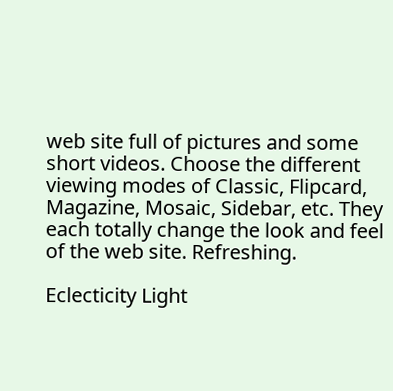web site full of pictures and some short videos. Choose the different viewing modes of Classic, Flipcard, Magazine, Mosaic, Sidebar, etc. They each totally change the look and feel of the web site. Refreshing.

Eclecticity Light